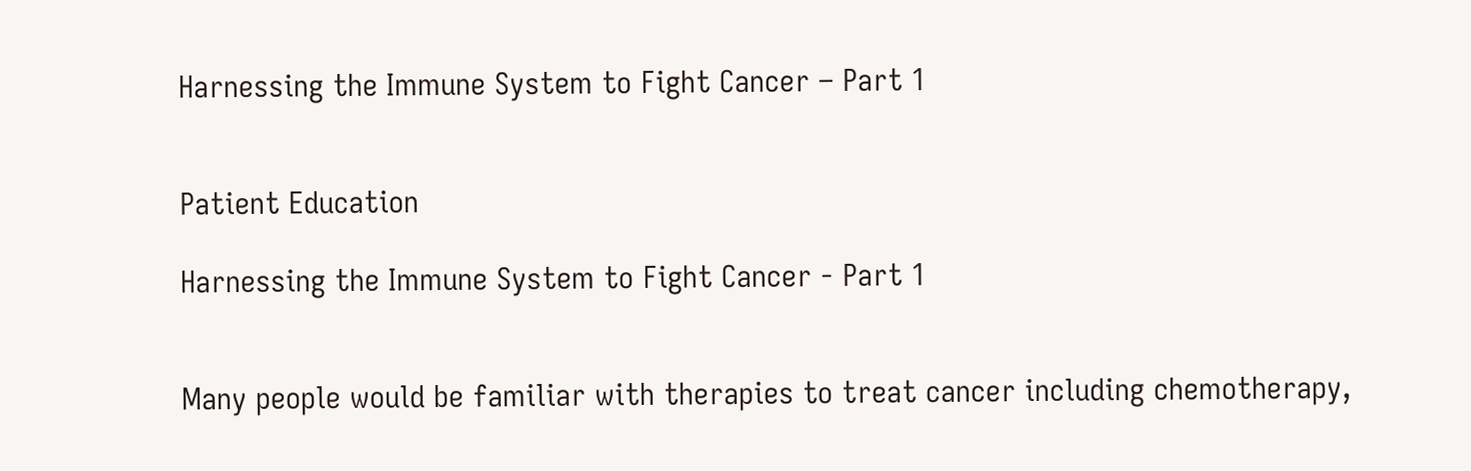Harnessing the Immune System to Fight Cancer – Part 1


Patient Education

Harnessing the Immune System to Fight Cancer - Part 1


Many people would be familiar with therapies to treat cancer including chemotherapy,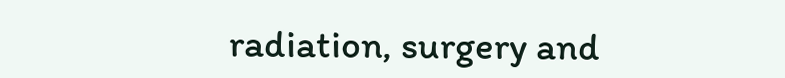radiation, surgery and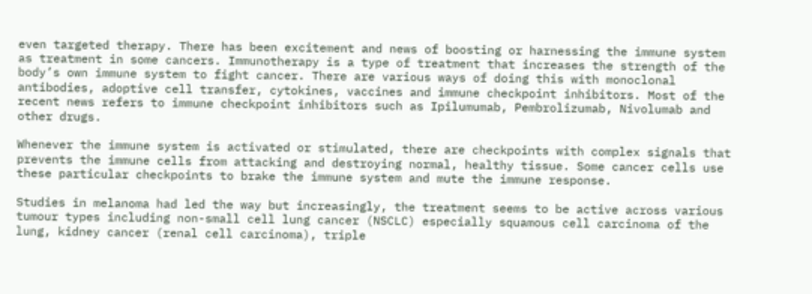even targeted therapy. There has been excitement and news of boosting or harnessing the immune system as treatment in some cancers. Immunotherapy is a type of treatment that increases the strength of the body’s own immune system to fight cancer. There are various ways of doing this with monoclonal antibodies, adoptive cell transfer, cytokines, vaccines and immune checkpoint inhibitors. Most of the recent news refers to immune checkpoint inhibitors such as Ipilumumab, Pembrolizumab, Nivolumab and other drugs.

Whenever the immune system is activated or stimulated, there are checkpoints with complex signals that prevents the immune cells from attacking and destroying normal, healthy tissue. Some cancer cells use these particular checkpoints to brake the immune system and mute the immune response.

Studies in melanoma had led the way but increasingly, the treatment seems to be active across various tumour types including non-small cell lung cancer (NSCLC) especially squamous cell carcinoma of the lung, kidney cancer (renal cell carcinoma), triple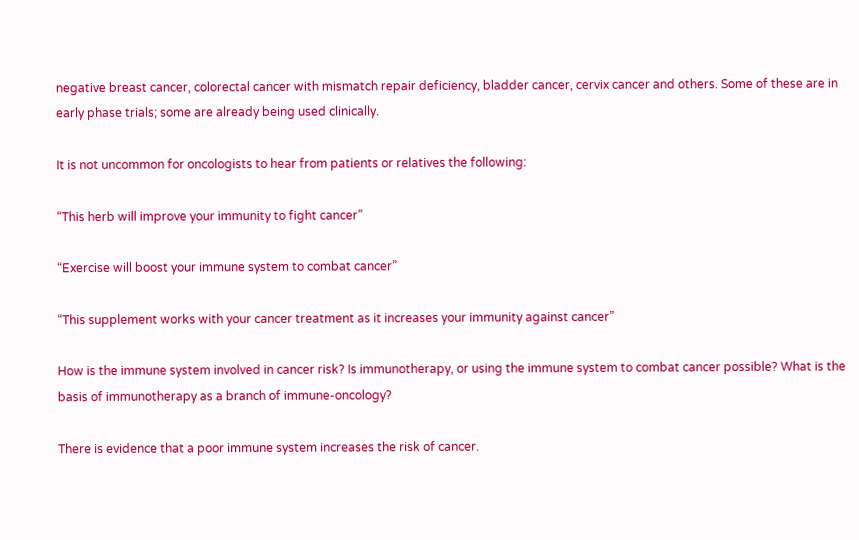negative breast cancer, colorectal cancer with mismatch repair deficiency, bladder cancer, cervix cancer and others. Some of these are in early phase trials; some are already being used clinically.

It is not uncommon for oncologists to hear from patients or relatives the following:

“This herb will improve your immunity to fight cancer”

“Exercise will boost your immune system to combat cancer”

“This supplement works with your cancer treatment as it increases your immunity against cancer”

How is the immune system involved in cancer risk? Is immunotherapy, or using the immune system to combat cancer possible? What is the basis of immunotherapy as a branch of immune-oncology?

There is evidence that a poor immune system increases the risk of cancer.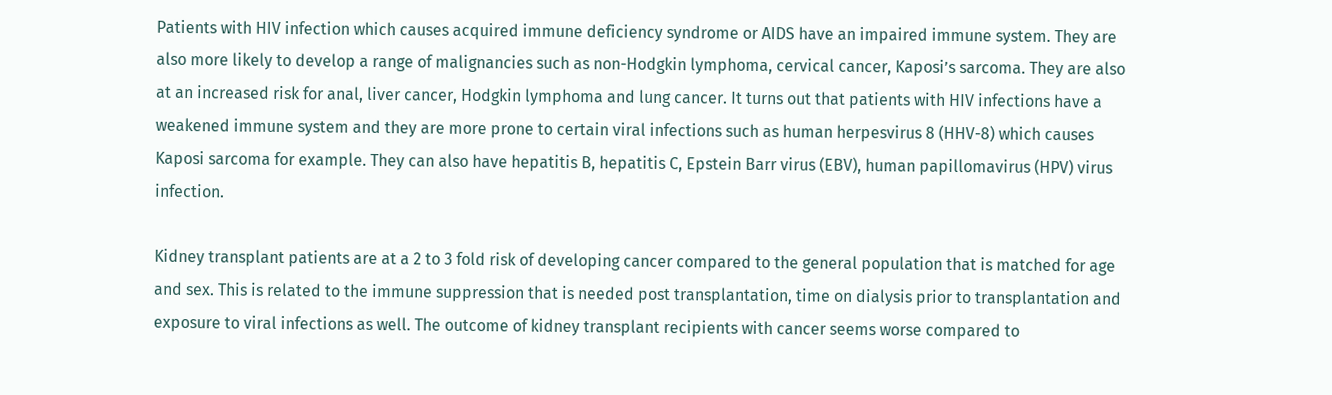Patients with HIV infection which causes acquired immune deficiency syndrome or AIDS have an impaired immune system. They are also more likely to develop a range of malignancies such as non-Hodgkin lymphoma, cervical cancer, Kaposi’s sarcoma. They are also at an increased risk for anal, liver cancer, Hodgkin lymphoma and lung cancer. It turns out that patients with HIV infections have a weakened immune system and they are more prone to certain viral infections such as human herpesvirus 8 (HHV-8) which causes Kaposi sarcoma for example. They can also have hepatitis B, hepatitis C, Epstein Barr virus (EBV), human papillomavirus (HPV) virus infection.

Kidney transplant patients are at a 2 to 3 fold risk of developing cancer compared to the general population that is matched for age and sex. This is related to the immune suppression that is needed post transplantation, time on dialysis prior to transplantation and exposure to viral infections as well. The outcome of kidney transplant recipients with cancer seems worse compared to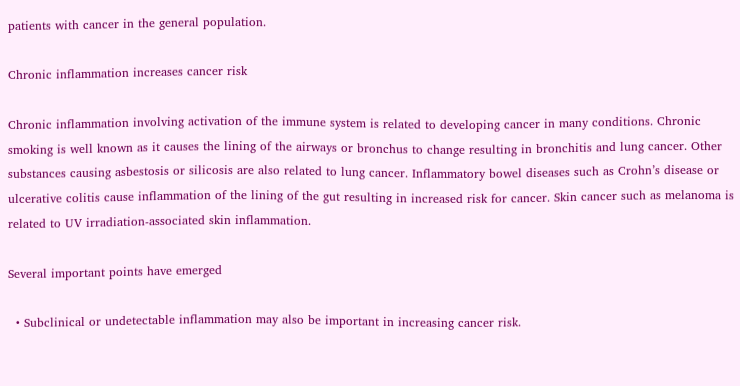patients with cancer in the general population.

Chronic inflammation increases cancer risk

Chronic inflammation involving activation of the immune system is related to developing cancer in many conditions. Chronic smoking is well known as it causes the lining of the airways or bronchus to change resulting in bronchitis and lung cancer. Other substances causing asbestosis or silicosis are also related to lung cancer. Inflammatory bowel diseases such as Crohn’s disease or ulcerative colitis cause inflammation of the lining of the gut resulting in increased risk for cancer. Skin cancer such as melanoma is related to UV irradiation-associated skin inflammation.

Several important points have emerged

  • Subclinical or undetectable inflammation may also be important in increasing cancer risk.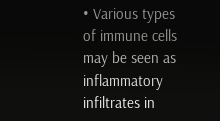• Various types of immune cells may be seen as inflammatory infiltrates in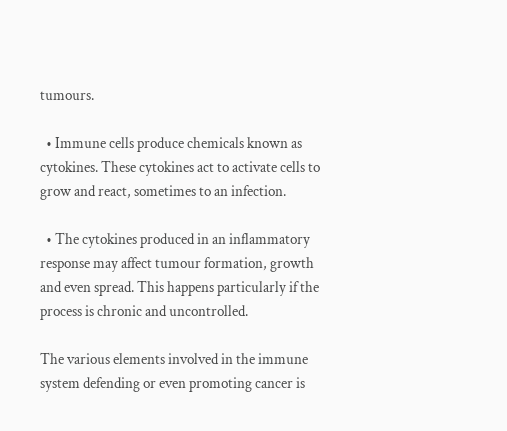tumours.

  • Immune cells produce chemicals known as cytokines. These cytokines act to activate cells to grow and react, sometimes to an infection.

  • The cytokines produced in an inflammatory response may affect tumour formation, growth and even spread. This happens particularly if the process is chronic and uncontrolled.

The various elements involved in the immune system defending or even promoting cancer is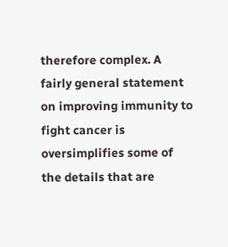therefore complex. A fairly general statement on improving immunity to fight cancer is oversimplifies some of the details that are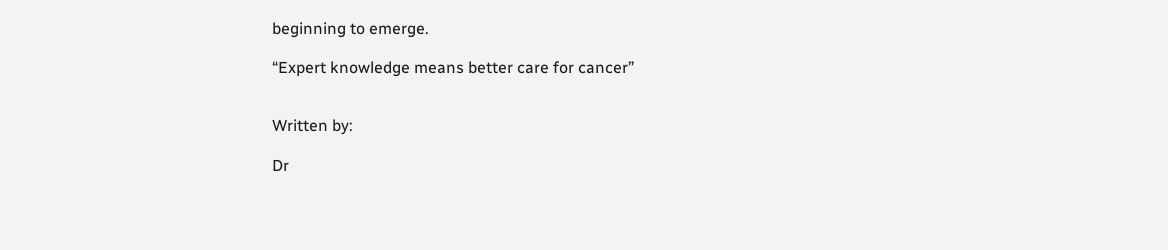beginning to emerge.

“Expert knowledge means better care for cancer”


Written by:

Dr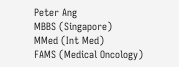Peter Ang
MBBS (Singapore)
MMed (Int Med)
FAMS (Medical Oncology)